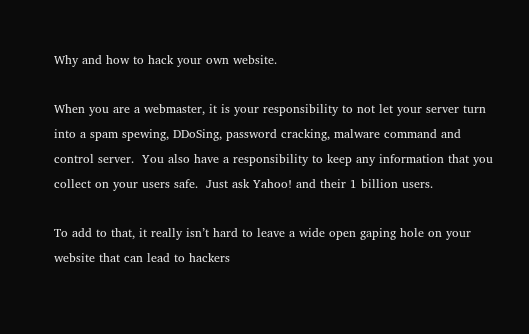Why and how to hack your own website.

When you are a webmaster, it is your responsibility to not let your server turn into a spam spewing, DDoSing, password cracking, malware command and control server.  You also have a responsibility to keep any information that you collect on your users safe.  Just ask Yahoo! and their 1 billion users.

To add to that, it really isn’t hard to leave a wide open gaping hole on your website that can lead to hackers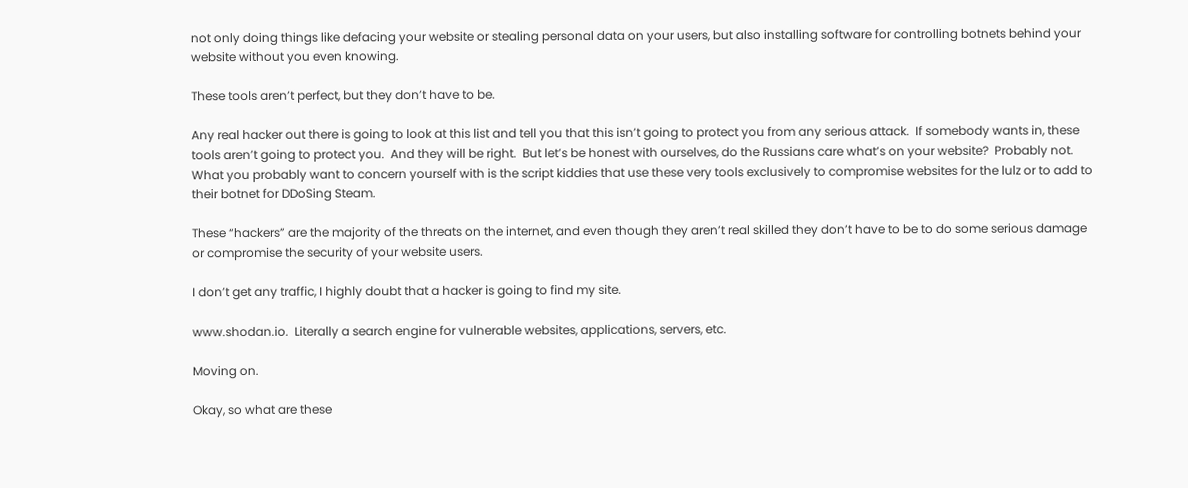not only doing things like defacing your website or stealing personal data on your users, but also installing software for controlling botnets behind your website without you even knowing.

These tools aren’t perfect, but they don’t have to be.

Any real hacker out there is going to look at this list and tell you that this isn’t going to protect you from any serious attack.  If somebody wants in, these tools aren’t going to protect you.  And they will be right.  But let’s be honest with ourselves, do the Russians care what’s on your website?  Probably not.  What you probably want to concern yourself with is the script kiddies that use these very tools exclusively to compromise websites for the lulz or to add to their botnet for DDoSing Steam.

These “hackers” are the majority of the threats on the internet, and even though they aren’t real skilled they don’t have to be to do some serious damage or compromise the security of your website users.

I don’t get any traffic, I highly doubt that a hacker is going to find my site.

www.shodan.io.  Literally a search engine for vulnerable websites, applications, servers, etc.

Moving on.

Okay, so what are these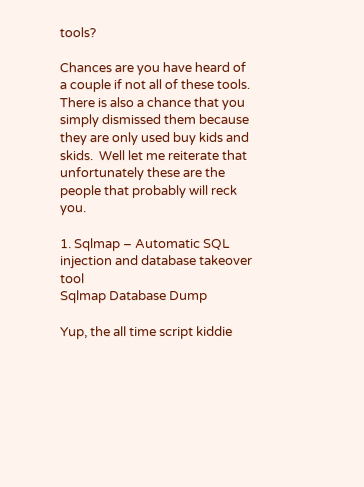tools?

Chances are you have heard of a couple if not all of these tools.  There is also a chance that you simply dismissed them because they are only used buy kids and skids.  Well let me reiterate that unfortunately these are the people that probably will reck you.

1. Sqlmap – Automatic SQL injection and database takeover tool
Sqlmap Database Dump

Yup, the all time script kiddie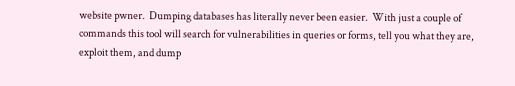website pwner.  Dumping databases has literally never been easier.  With just a couple of commands this tool will search for vulnerabilities in queries or forms, tell you what they are, exploit them, and dump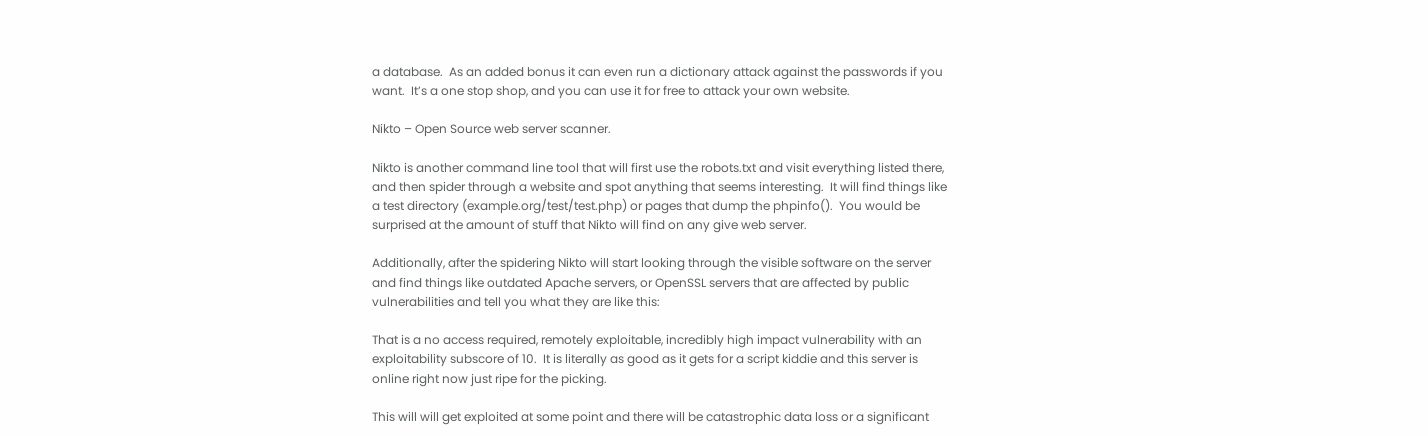a database.  As an added bonus it can even run a dictionary attack against the passwords if you want.  It’s a one stop shop, and you can use it for free to attack your own website.

Nikto – Open Source web server scanner.

Nikto is another command line tool that will first use the robots.txt and visit everything listed there, and then spider through a website and spot anything that seems interesting.  It will find things like a test directory (example.org/test/test.php) or pages that dump the phpinfo().  You would be surprised at the amount of stuff that Nikto will find on any give web server.

Additionally, after the spidering Nikto will start looking through the visible software on the server and find things like outdated Apache servers, or OpenSSL servers that are affected by public vulnerabilities and tell you what they are like this:

That is a no access required, remotely exploitable, incredibly high impact vulnerability with an exploitability subscore of 10.  It is literally as good as it gets for a script kiddie and this server is online right now just ripe for the picking.

This will will get exploited at some point and there will be catastrophic data loss or a significant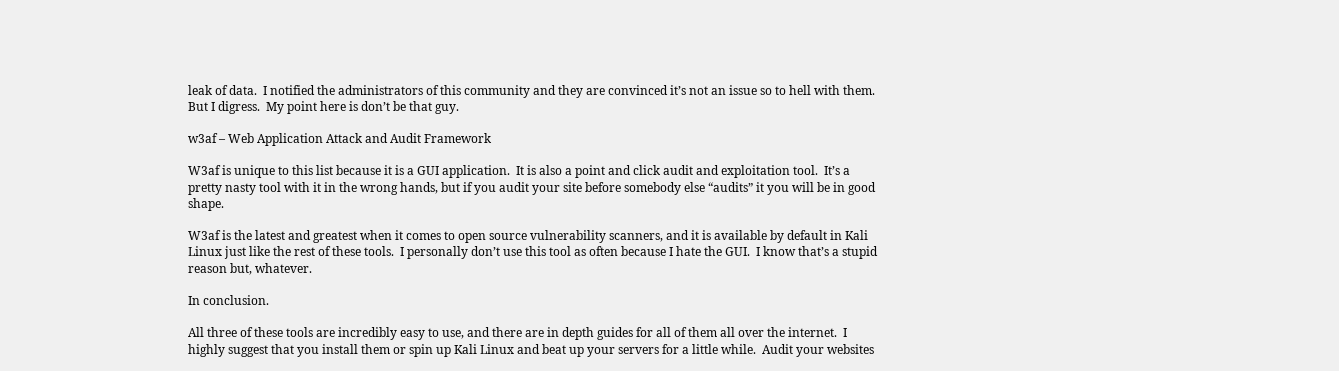leak of data.  I notified the administrators of this community and they are convinced it’s not an issue so to hell with them.  But I digress.  My point here is don’t be that guy.

w3af – Web Application Attack and Audit Framework

W3af is unique to this list because it is a GUI application.  It is also a point and click audit and exploitation tool.  It’s a pretty nasty tool with it in the wrong hands, but if you audit your site before somebody else “audits” it you will be in good shape.

W3af is the latest and greatest when it comes to open source vulnerability scanners, and it is available by default in Kali Linux just like the rest of these tools.  I personally don’t use this tool as often because I hate the GUI.  I know that’s a stupid reason but, whatever.

In conclusion.

All three of these tools are incredibly easy to use, and there are in depth guides for all of them all over the internet.  I highly suggest that you install them or spin up Kali Linux and beat up your servers for a little while.  Audit your websites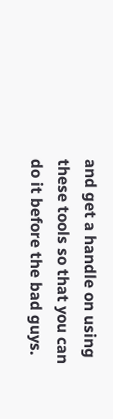and get a handle on using these tools so that you can do it before the bad guys.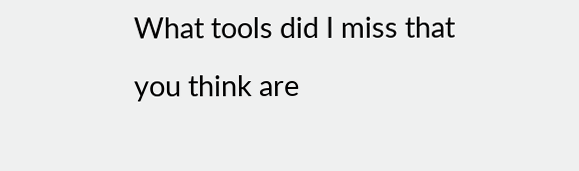What tools did I miss that you think are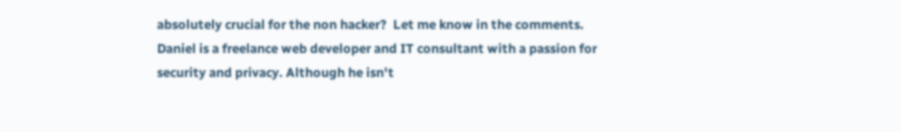absolutely crucial for the non hacker?  Let me know in the comments.
Daniel is a freelance web developer and IT consultant with a passion for security and privacy. Although he isn't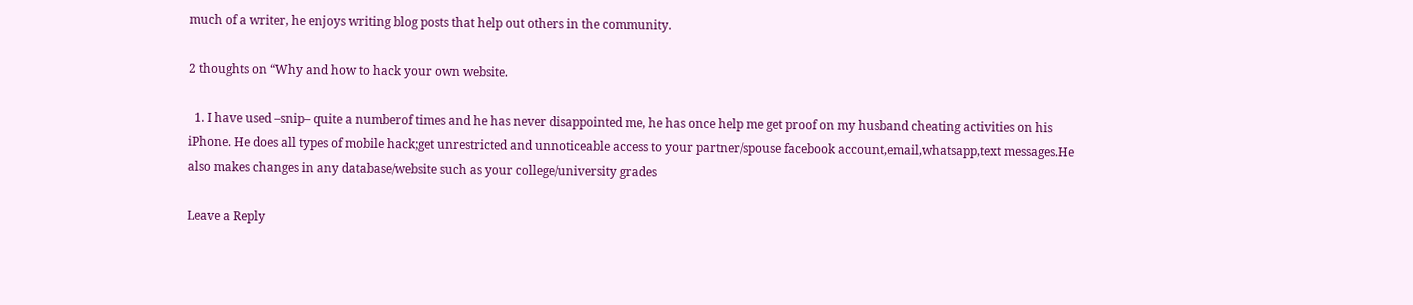much of a writer, he enjoys writing blog posts that help out others in the community.

2 thoughts on “Why and how to hack your own website.

  1. I have used –snip– quite a numberof times and he has never disappointed me, he has once help me get proof on my husband cheating activities on his iPhone. He does all types of mobile hack;get unrestricted and unnoticeable access to your partner/spouse facebook account,email,whatsapp,text messages.He also makes changes in any database/website such as your college/university grades

Leave a Reply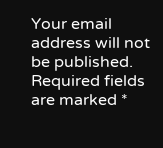Your email address will not be published. Required fields are marked *